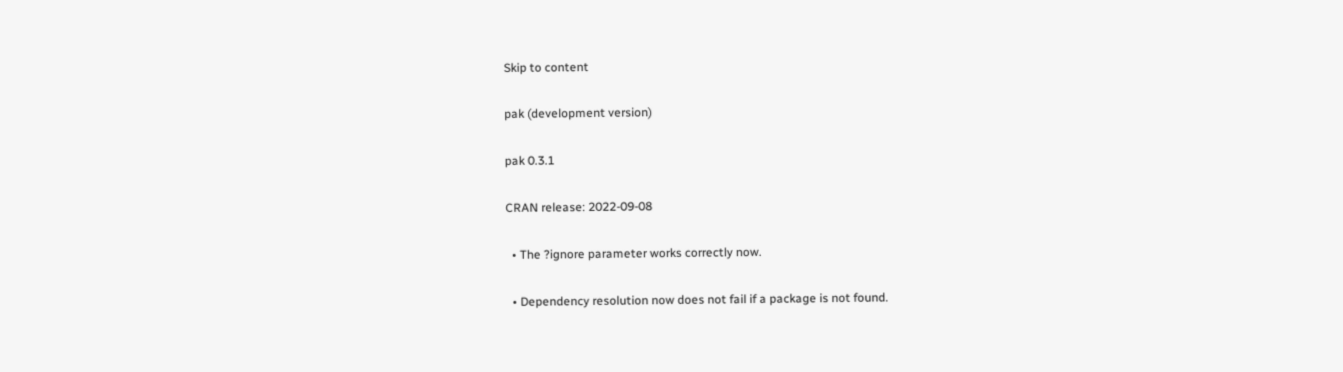Skip to content

pak (development version)

pak 0.3.1

CRAN release: 2022-09-08

  • The ?ignore parameter works correctly now.

  • Dependency resolution now does not fail if a package is not found.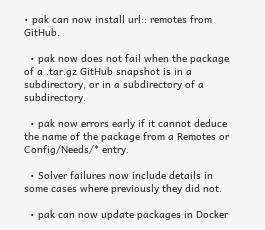• pak can now install url:: remotes from GitHub.

  • pak now does not fail when the package of a .tar.gz GitHub snapshot is in a subdirectory, or in a subdirectory of a subdirectory.

  • pak now errors early if it cannot deduce the name of the package from a Remotes or Config/Needs/* entry.

  • Solver failures now include details in some cases where previously they did not.

  • pak can now update packages in Docker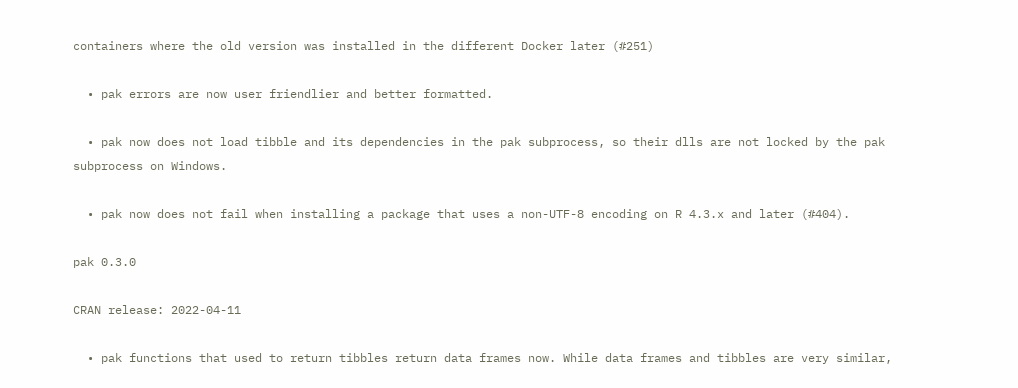containers where the old version was installed in the different Docker later (#251)

  • pak errors are now user friendlier and better formatted.

  • pak now does not load tibble and its dependencies in the pak subprocess, so their dlls are not locked by the pak subprocess on Windows.

  • pak now does not fail when installing a package that uses a non-UTF-8 encoding on R 4.3.x and later (#404).

pak 0.3.0

CRAN release: 2022-04-11

  • pak functions that used to return tibbles return data frames now. While data frames and tibbles are very similar,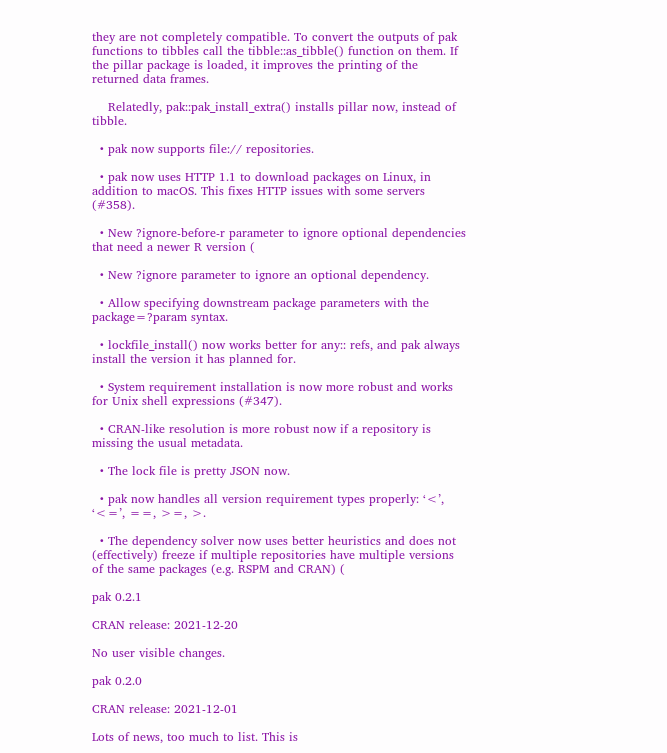they are not completely compatible. To convert the outputs of pak functions to tibbles call the tibble::as_tibble() function on them. If the pillar package is loaded, it improves the printing of the returned data frames.

    Relatedly, pak::pak_install_extra() installs pillar now, instead of tibble.

  • pak now supports file:// repositories.

  • pak now uses HTTP 1.1 to download packages on Linux, in addition to macOS. This fixes HTTP issues with some servers (#358).

  • New ?ignore-before-r parameter to ignore optional dependencies that need a newer R version (

  • New ?ignore parameter to ignore an optional dependency.

  • Allow specifying downstream package parameters with the package=?param syntax.

  • lockfile_install() now works better for any:: refs, and pak always install the version it has planned for.

  • System requirement installation is now more robust and works for Unix shell expressions (#347).

  • CRAN-like resolution is more robust now if a repository is missing the usual metadata.

  • The lock file is pretty JSON now.

  • pak now handles all version requirement types properly: ‘<’, ‘<=’, ==, >=, >.

  • The dependency solver now uses better heuristics and does not (effectively) freeze if multiple repositories have multiple versions of the same packages (e.g. RSPM and CRAN) (

pak 0.2.1

CRAN release: 2021-12-20

No user visible changes.

pak 0.2.0

CRAN release: 2021-12-01

Lots of news, too much to list. This is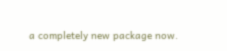a completely new package now.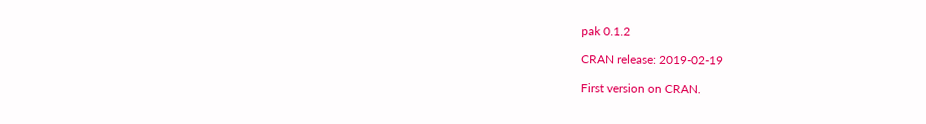pak 0.1.2

CRAN release: 2019-02-19

First version on CRAN.